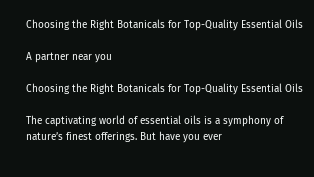Choosing the Right Botanicals for Top-Quality Essential Oils

A partner near you

Choosing the Right Botanicals for Top-Quality Essential Oils

The captivating world of essential oils is a symphony of nature’s finest offerings. But have you ever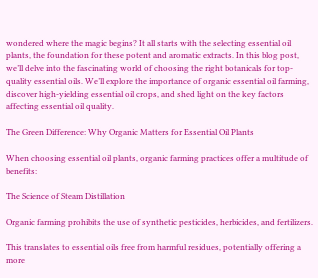wondered where the magic begins? It all starts with the selecting essential oil plants, the foundation for these potent and aromatic extracts. In this blog post, we’ll delve into the fascinating world of choosing the right botanicals for top-quality essential oils. We’ll explore the importance of organic essential oil farming, discover high-yielding essential oil crops, and shed light on the key factors affecting essential oil quality.

The Green Difference: Why Organic Matters for Essential Oil Plants

When choosing essential oil plants, organic farming practices offer a multitude of benefits:

The Science of Steam Distillation

Organic farming prohibits the use of synthetic pesticides, herbicides, and fertilizers.

This translates to essential oils free from harmful residues, potentially offering a more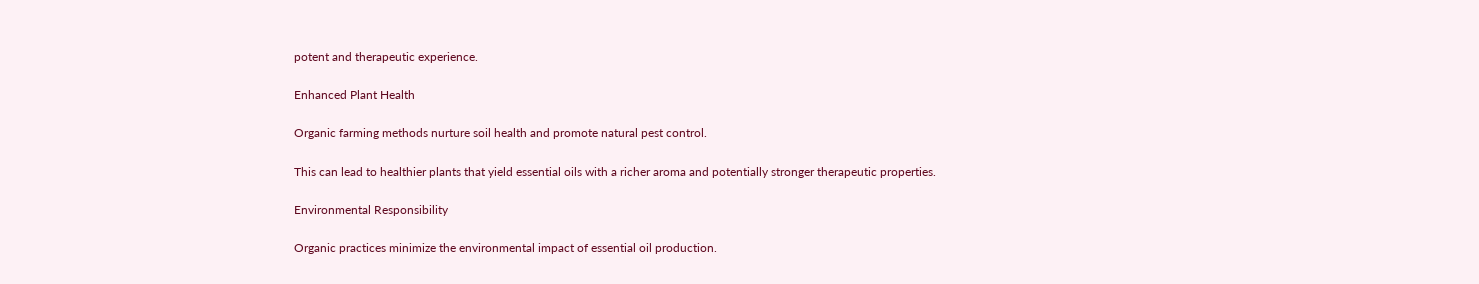potent and therapeutic experience.

Enhanced Plant Health

Organic farming methods nurture soil health and promote natural pest control.

This can lead to healthier plants that yield essential oils with a richer aroma and potentially stronger therapeutic properties.

Environmental Responsibility

Organic practices minimize the environmental impact of essential oil production.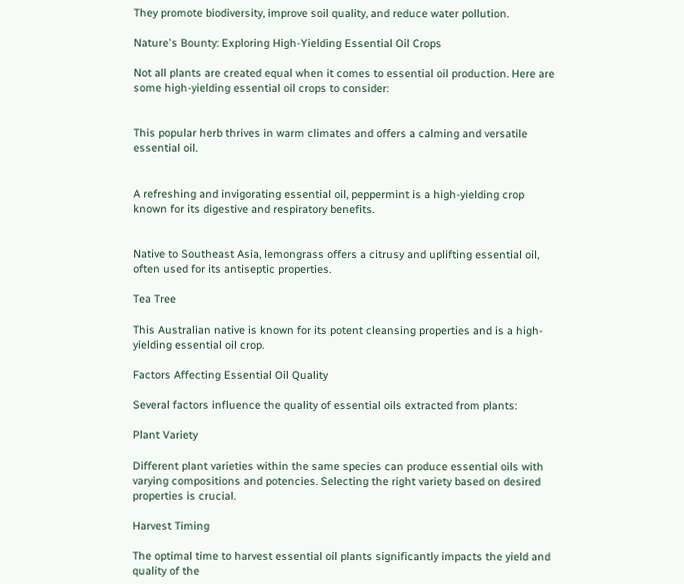They promote biodiversity, improve soil quality, and reduce water pollution.

Nature's Bounty: Exploring High-Yielding Essential Oil Crops

Not all plants are created equal when it comes to essential oil production. Here are some high-yielding essential oil crops to consider:


This popular herb thrives in warm climates and offers a calming and versatile essential oil.


A refreshing and invigorating essential oil, peppermint is a high-yielding crop known for its digestive and respiratory benefits.


Native to Southeast Asia, lemongrass offers a citrusy and uplifting essential oil, often used for its antiseptic properties.

Tea Tree

This Australian native is known for its potent cleansing properties and is a high-yielding essential oil crop.

Factors Affecting Essential Oil Quality

Several factors influence the quality of essential oils extracted from plants:

Plant Variety

Different plant varieties within the same species can produce essential oils with varying compositions and potencies. Selecting the right variety based on desired properties is crucial.

Harvest Timing

The optimal time to harvest essential oil plants significantly impacts the yield and quality of the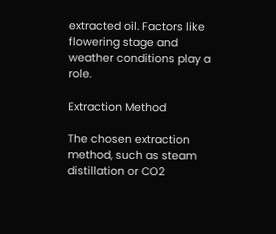extracted oil. Factors like flowering stage and weather conditions play a role.

Extraction Method

The chosen extraction method, such as steam distillation or CO2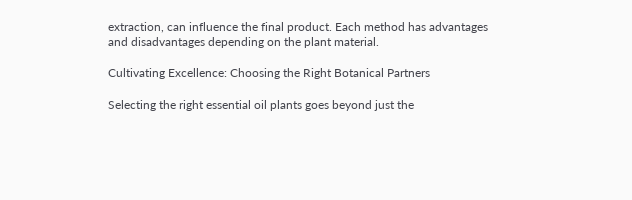extraction, can influence the final product. Each method has advantages and disadvantages depending on the plant material.

Cultivating Excellence: Choosing the Right Botanical Partners

Selecting the right essential oil plants goes beyond just the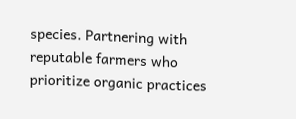species. Partnering with reputable farmers who prioritize organic practices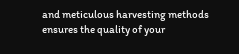and meticulous harvesting methods ensures the quality of your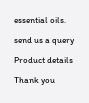essential oils.

send us a query

Product details

Thank you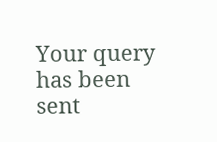Your query has been sent